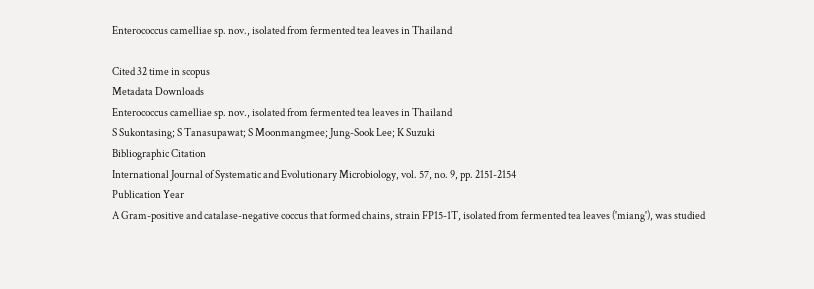Enterococcus camelliae sp. nov., isolated from fermented tea leaves in Thailand

Cited 32 time in scopus
Metadata Downloads
Enterococcus camelliae sp. nov., isolated from fermented tea leaves in Thailand
S Sukontasing; S Tanasupawat; S Moonmangmee; Jung-Sook Lee; K Suzuki
Bibliographic Citation
International Journal of Systematic and Evolutionary Microbiology, vol. 57, no. 9, pp. 2151-2154
Publication Year
A Gram-positive and catalase-negative coccus that formed chains, strain FP15-1T, isolated from fermented tea leaves ('miang'), was studied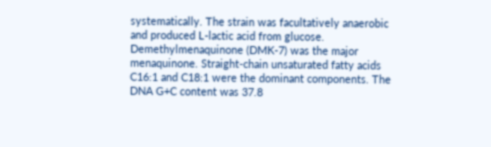systematically. The strain was facultatively anaerobic and produced L-lactic acid from glucose. Demethylmenaquinone (DMK-7) was the major menaquinone. Straight-chain unsaturated fatty acids C16:1 and C18:1 were the dominant components. The DNA G+C content was 37.8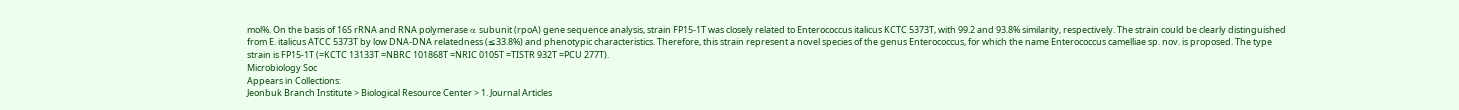mol%. On the basis of 16S rRNA and RNA polymerase α subunit (rpoA) gene sequence analysis, strain FP15-1T was closely related to Enterococcus italicus KCTC 5373T, with 99.2 and 93.8% similarity, respectively. The strain could be clearly distinguished from E. italicus ATCC 5373T by low DNA-DNA relatedness (≤33.8%) and phenotypic characteristics. Therefore, this strain represent a novel species of the genus Enterococcus, for which the name Enterococcus camelliae sp. nov. is proposed. The type strain is FP15-1T (=KCTC 13133T =NBRC 101868T =NRIC 0105T =TISTR 932T =PCU 277T).
Microbiology Soc
Appears in Collections:
Jeonbuk Branch Institute > Biological Resource Center > 1. Journal Articles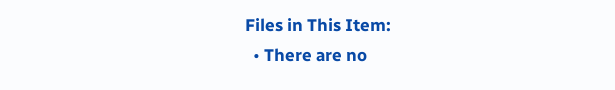Files in This Item:
  • There are no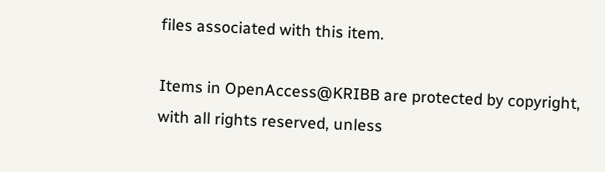files associated with this item.

Items in OpenAccess@KRIBB are protected by copyright, with all rights reserved, unless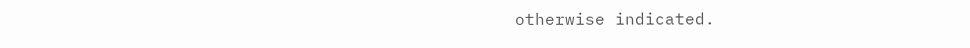otherwise indicated.